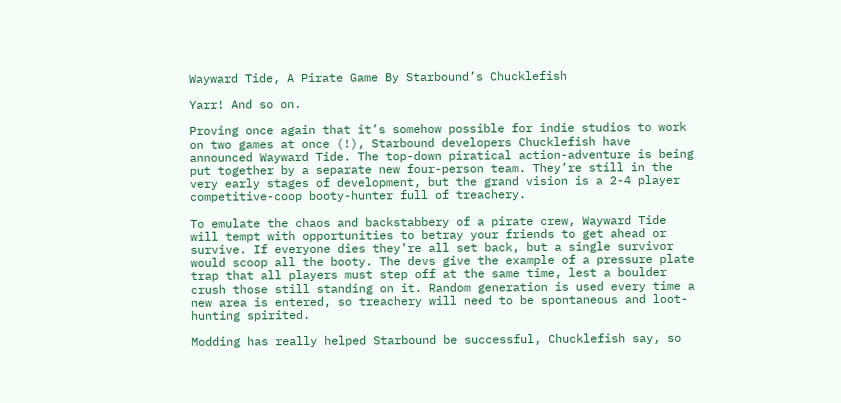Wayward Tide, A Pirate Game By Starbound’s Chucklefish

Yarr! And so on.

Proving once again that it’s somehow possible for indie studios to work on two games at once (!), Starbound developers Chucklefish have announced Wayward Tide. The top-down piratical action-adventure is being put together by a separate new four-person team. They’re still in the very early stages of development, but the grand vision is a 2-4 player competitive-coop booty-hunter full of treachery.

To emulate the chaos and backstabbery of a pirate crew, Wayward Tide will tempt with opportunities to betray your friends to get ahead or survive. If everyone dies they’re all set back, but a single survivor would scoop all the booty. The devs give the example of a pressure plate trap that all players must step off at the same time, lest a boulder crush those still standing on it. Random generation is used every time a new area is entered, so treachery will need to be spontaneous and loot-hunting spirited.

Modding has really helped Starbound be successful, Chucklefish say, so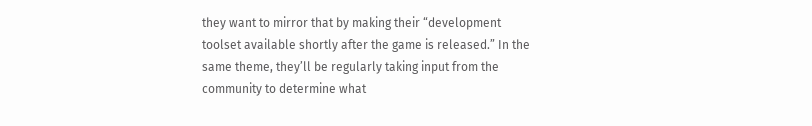they want to mirror that by making their “development toolset available shortly after the game is released.” In the same theme, they’ll be regularly taking input from the community to determine what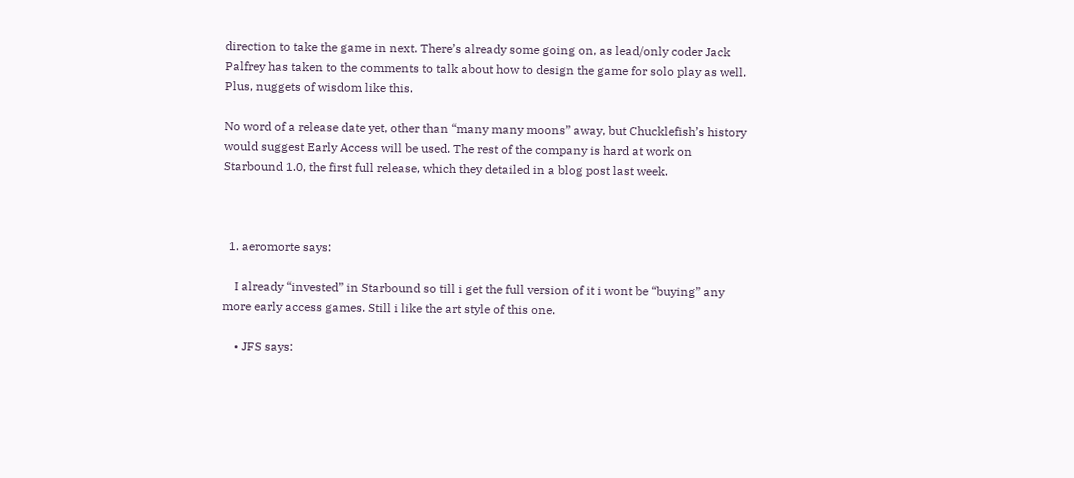direction to take the game in next. There’s already some going on, as lead/only coder Jack Palfrey has taken to the comments to talk about how to design the game for solo play as well. Plus, nuggets of wisdom like this.

No word of a release date yet, other than “many many moons” away, but Chucklefish’s history would suggest Early Access will be used. The rest of the company is hard at work on Starbound 1.0, the first full release, which they detailed in a blog post last week.



  1. aeromorte says:

    I already “invested” in Starbound so till i get the full version of it i wont be “buying” any more early access games. Still i like the art style of this one.

    • JFS says: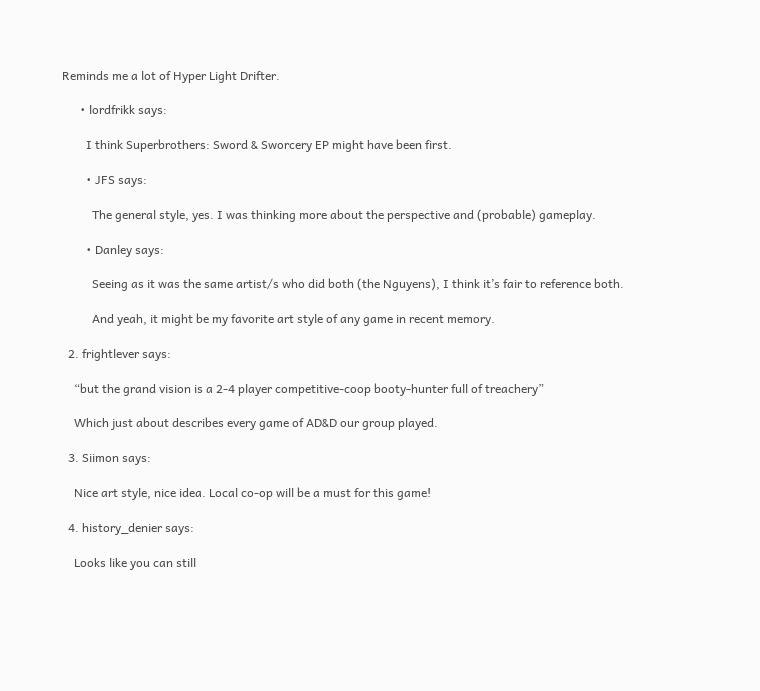Reminds me a lot of Hyper Light Drifter.

      • lordfrikk says:

        I think Superbrothers: Sword & Sworcery EP might have been first.

        • JFS says:

          The general style, yes. I was thinking more about the perspective and (probable) gameplay.

        • Danley says:

          Seeing as it was the same artist/s who did both (the Nguyens), I think it’s fair to reference both.

          And yeah, it might be my favorite art style of any game in recent memory.

  2. frightlever says:

    “but the grand vision is a 2-4 player competitive-coop booty-hunter full of treachery”

    Which just about describes every game of AD&D our group played.

  3. Siimon says:

    Nice art style, nice idea. Local co-op will be a must for this game!

  4. history_denier says:

    Looks like you can still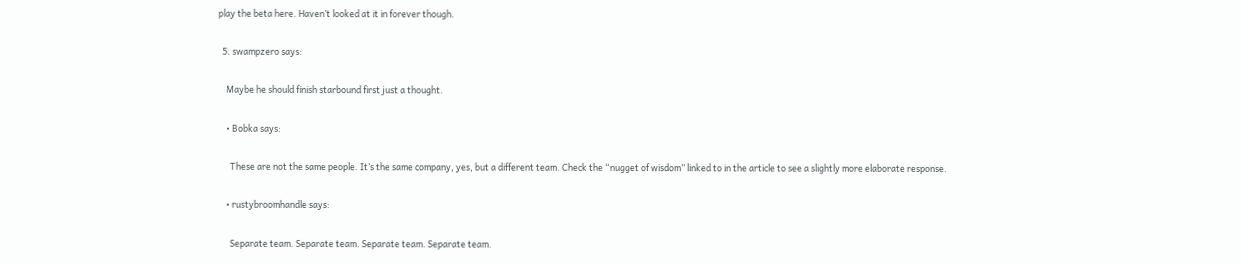play the beta here. Haven’t looked at it in forever though.

  5. swampzero says:

    Maybe he should finish starbound first just a thought.

    • Bobka says:

      These are not the same people. It’s the same company, yes, but a different team. Check the “nugget of wisdom” linked to in the article to see a slightly more elaborate response.

    • rustybroomhandle says:

      Separate team. Separate team. Separate team. Separate team.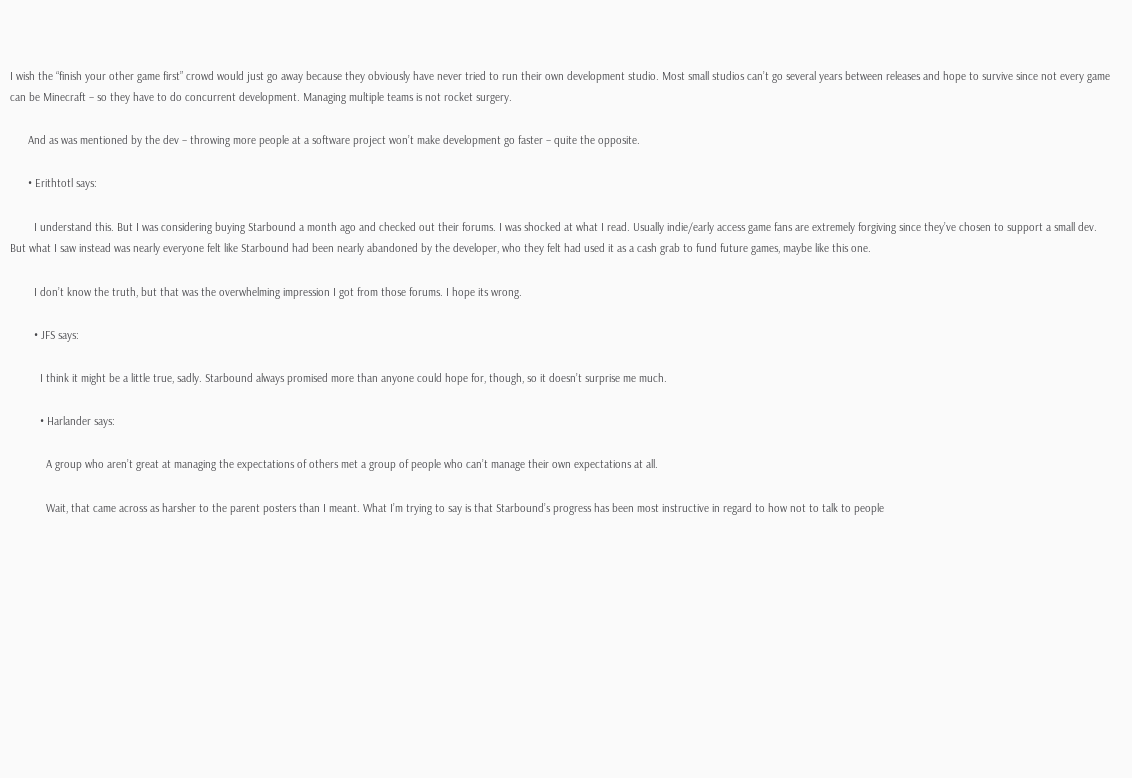I wish the “finish your other game first” crowd would just go away because they obviously have never tried to run their own development studio. Most small studios can’t go several years between releases and hope to survive since not every game can be Minecraft – so they have to do concurrent development. Managing multiple teams is not rocket surgery.

      And as was mentioned by the dev – throwing more people at a software project won’t make development go faster – quite the opposite.

      • Erithtotl says:

        I understand this. But I was considering buying Starbound a month ago and checked out their forums. I was shocked at what I read. Usually indie/early access game fans are extremely forgiving since they’ve chosen to support a small dev. But what I saw instead was nearly everyone felt like Starbound had been nearly abandoned by the developer, who they felt had used it as a cash grab to fund future games, maybe like this one.

        I don’t know the truth, but that was the overwhelming impression I got from those forums. I hope its wrong.

        • JFS says:

          I think it might be a little true, sadly. Starbound always promised more than anyone could hope for, though, so it doesn’t surprise me much.

          • Harlander says:

            A group who aren’t great at managing the expectations of others met a group of people who can’t manage their own expectations at all.

            Wait, that came across as harsher to the parent posters than I meant. What I’m trying to say is that Starbound’s progress has been most instructive in regard to how not to talk to people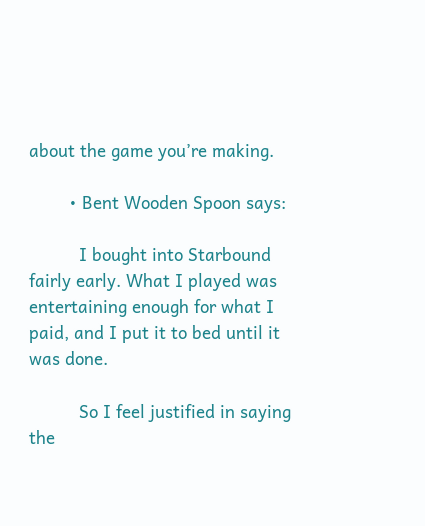about the game you’re making.

        • Bent Wooden Spoon says:

          I bought into Starbound fairly early. What I played was entertaining enough for what I paid, and I put it to bed until it was done.

          So I feel justified in saying the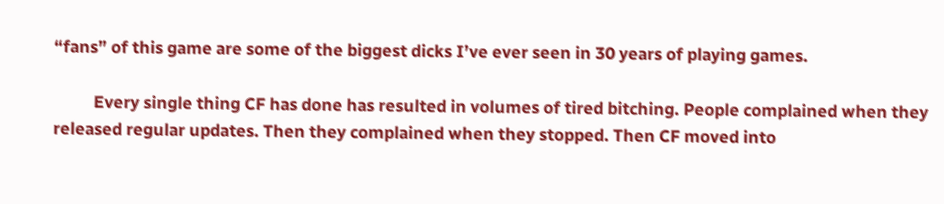“fans” of this game are some of the biggest dicks I’ve ever seen in 30 years of playing games.

          Every single thing CF has done has resulted in volumes of tired bitching. People complained when they released regular updates. Then they complained when they stopped. Then CF moved into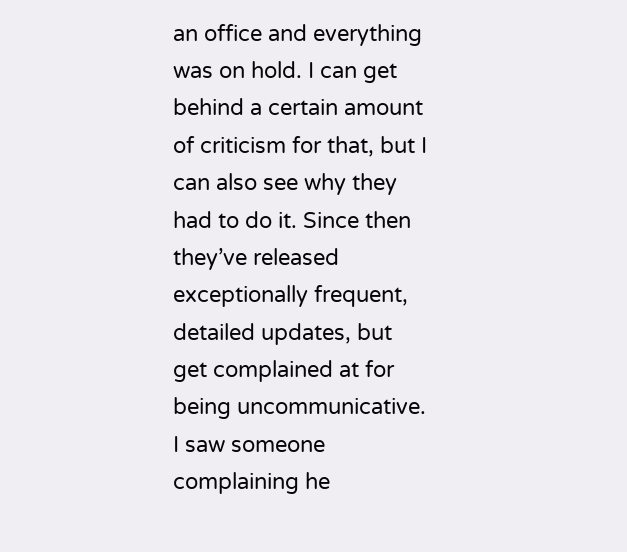an office and everything was on hold. I can get behind a certain amount of criticism for that, but I can also see why they had to do it. Since then they’ve released exceptionally frequent, detailed updates, but get complained at for being uncommunicative. I saw someone complaining he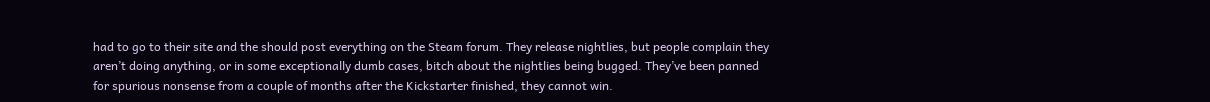had to go to their site and the should post everything on the Steam forum. They release nightlies, but people complain they aren’t doing anything, or in some exceptionally dumb cases, bitch about the nightlies being bugged. They’ve been panned for spurious nonsense from a couple of months after the Kickstarter finished, they cannot win.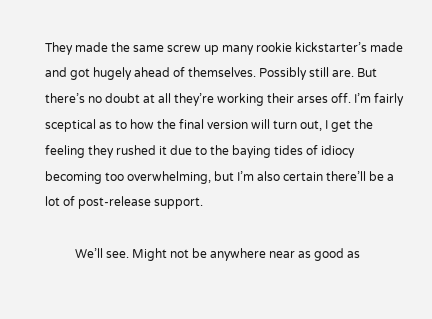They made the same screw up many rookie kickstarter’s made and got hugely ahead of themselves. Possibly still are. But there’s no doubt at all they’re working their arses off. I’m fairly sceptical as to how the final version will turn out, I get the feeling they rushed it due to the baying tides of idiocy becoming too overwhelming, but I’m also certain there’ll be a lot of post-release support.

          We’ll see. Might not be anywhere near as good as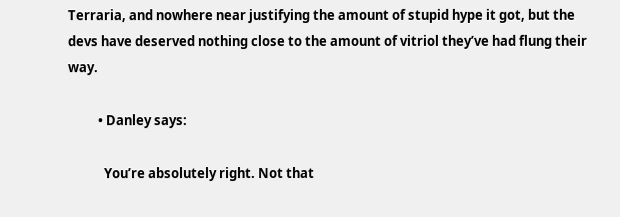Terraria, and nowhere near justifying the amount of stupid hype it got, but the devs have deserved nothing close to the amount of vitriol they’ve had flung their way.

          • Danley says:

            You’re absolutely right. Not that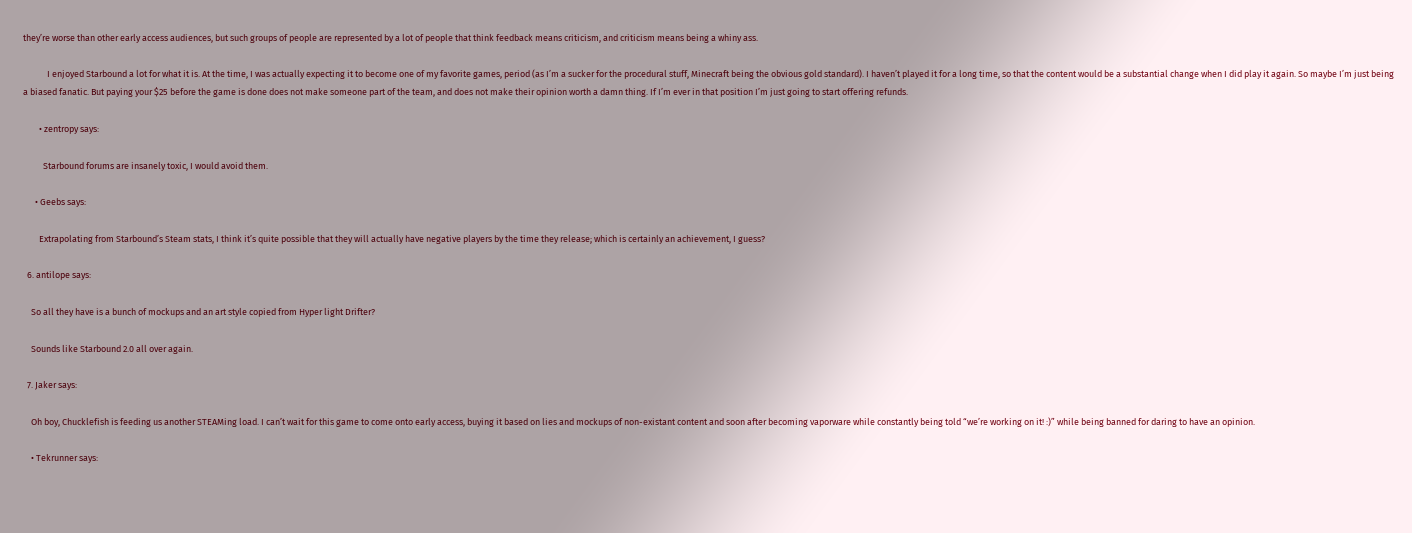they’re worse than other early access audiences, but such groups of people are represented by a lot of people that think feedback means criticism, and criticism means being a whiny ass.

            I enjoyed Starbound a lot for what it is. At the time, I was actually expecting it to become one of my favorite games, period (as I’m a sucker for the procedural stuff, Minecraft being the obvious gold standard). I haven’t played it for a long time, so that the content would be a substantial change when I did play it again. So maybe I’m just being a biased fanatic. But paying your $25 before the game is done does not make someone part of the team, and does not make their opinion worth a damn thing. If I’m ever in that position I’m just going to start offering refunds.

        • zentropy says:

          Starbound forums are insanely toxic, I would avoid them.

      • Geebs says:

        Extrapolating from Starbound’s Steam stats, I think it’s quite possible that they will actually have negative players by the time they release; which is certainly an achievement, I guess?

  6. antilope says:

    So all they have is a bunch of mockups and an art style copied from Hyper light Drifter?

    Sounds like Starbound 2.0 all over again.

  7. Jaker says:

    Oh boy, Chucklefish is feeding us another STEAMing load. I can’t wait for this game to come onto early access, buying it based on lies and mockups of non-existant content and soon after becoming vaporware while constantly being told “we’re working on it! :)” while being banned for daring to have an opinion.

    • Tekrunner says: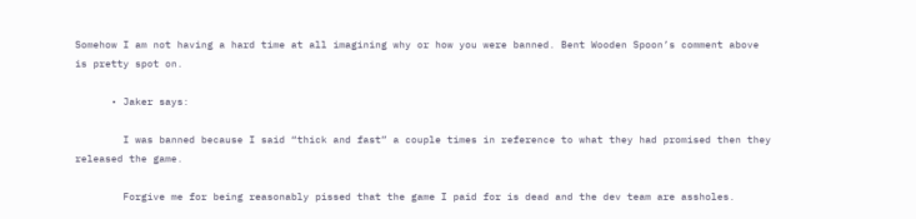Somehow I am not having a hard time at all imagining why or how you were banned. Bent Wooden Spoon’s comment above is pretty spot on.

      • Jaker says:

        I was banned because I said “thick and fast” a couple times in reference to what they had promised then they released the game.

        Forgive me for being reasonably pissed that the game I paid for is dead and the dev team are assholes.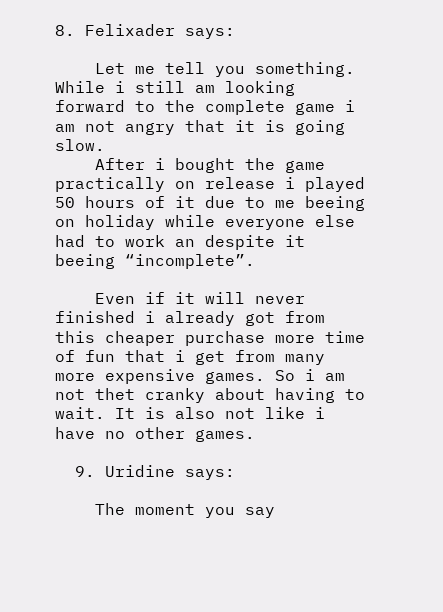8. Felixader says:

    Let me tell you something. While i still am looking forward to the complete game i am not angry that it is going slow.
    After i bought the game practically on release i played 50 hours of it due to me beeing on holiday while everyone else had to work an despite it beeing “incomplete”.

    Even if it will never finished i already got from this cheaper purchase more time of fun that i get from many more expensive games. So i am not thet cranky about having to wait. It is also not like i have no other games.

  9. Uridine says:

    The moment you say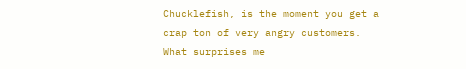Chucklefish, is the moment you get a crap ton of very angry customers. What surprises me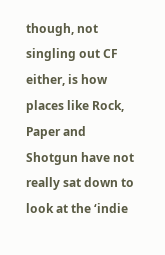though, not singling out CF either, is how places like Rock, Paper and Shotgun have not really sat down to look at the ‘indie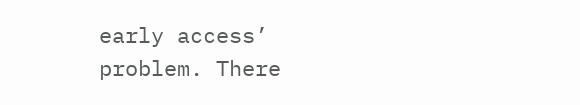early access’ problem. There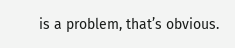is a problem, that’s obvious.